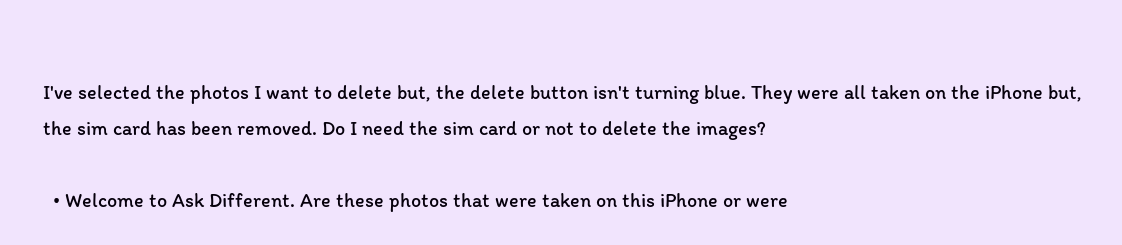I've selected the photos I want to delete but, the delete button isn't turning blue. They were all taken on the iPhone but, the sim card has been removed. Do I need the sim card or not to delete the images?

  • Welcome to Ask Different. Are these photos that were taken on this iPhone or were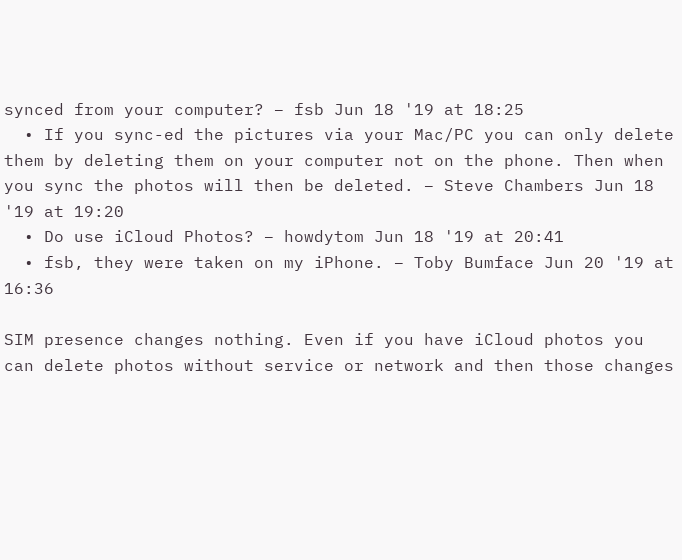synced from your computer? – fsb Jun 18 '19 at 18:25
  • If you sync-ed the pictures via your Mac/PC you can only delete them by deleting them on your computer not on the phone. Then when you sync the photos will then be deleted. – Steve Chambers Jun 18 '19 at 19:20
  • Do use iCloud Photos? – howdytom Jun 18 '19 at 20:41
  • fsb, they were taken on my iPhone. – Toby Bumface Jun 20 '19 at 16:36

SIM presence changes nothing. Even if you have iCloud photos you can delete photos without service or network and then those changes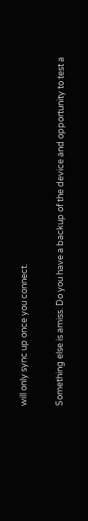will only sync up once you connect.

Something else is amiss. Do you have a backup of the device and opportunity to test a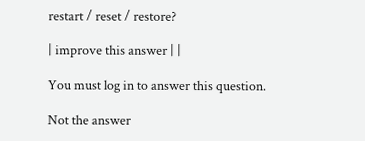restart / reset / restore?

| improve this answer | |

You must log in to answer this question.

Not the answer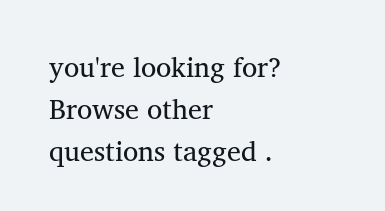you're looking for? Browse other questions tagged .